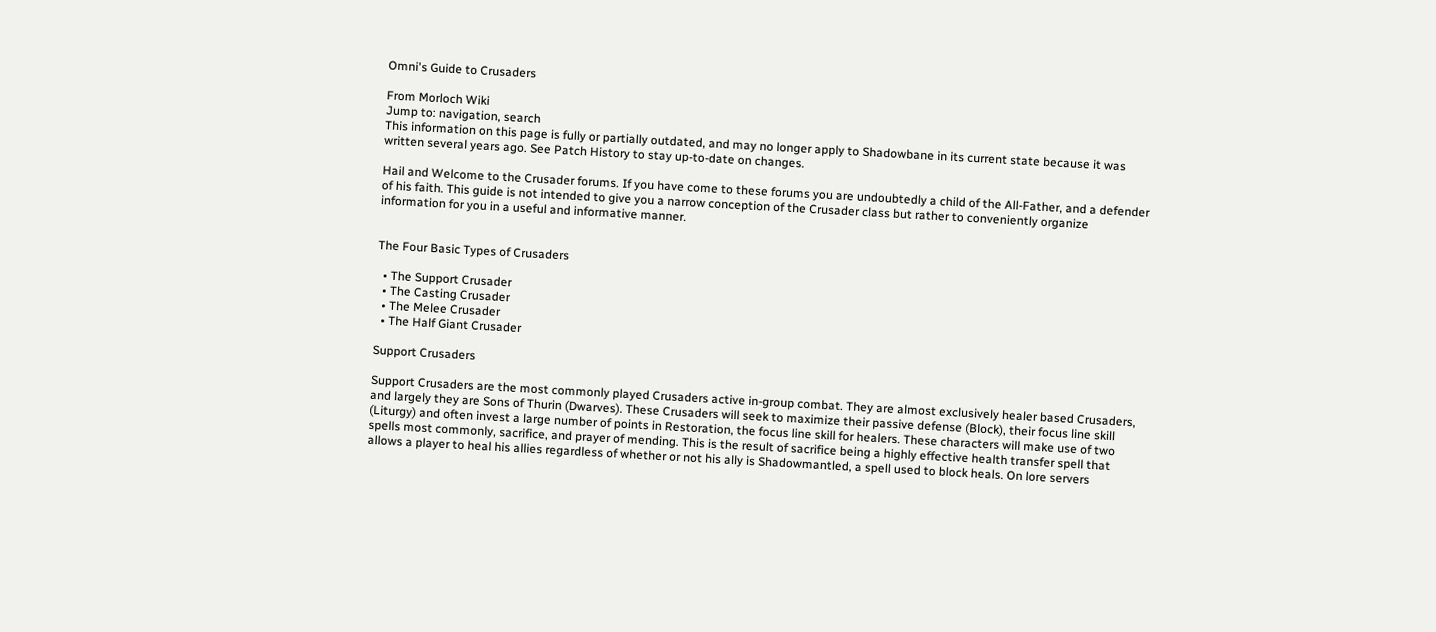Omni's Guide to Crusaders

From Morloch Wiki
Jump to: navigation, search
This information on this page is fully or partially outdated, and may no longer apply to Shadowbane in its current state because it was written several years ago. See Patch History to stay up-to-date on changes.

Hail and Welcome to the Crusader forums. If you have come to these forums you are undoubtedly a child of the All-Father, and a defender of his faith. This guide is not intended to give you a narrow conception of the Crusader class but rather to conveniently organize information for you in a useful and informative manner.


The Four Basic Types of Crusaders

  • The Support Crusader
  • The Casting Crusader
  • The Melee Crusader
  • The Half Giant Crusader

Support Crusaders

Support Crusaders are the most commonly played Crusaders active in-group combat. They are almost exclusively healer based Crusaders, and largely they are Sons of Thurin (Dwarves). These Crusaders will seek to maximize their passive defense (Block), their focus line skill (Liturgy) and often invest a large number of points in Restoration, the focus line skill for healers. These characters will make use of two spells most commonly, sacrifice, and prayer of mending. This is the result of sacrifice being a highly effective health transfer spell that allows a player to heal his allies regardless of whether or not his ally is Shadowmantled, a spell used to block heals. On lore servers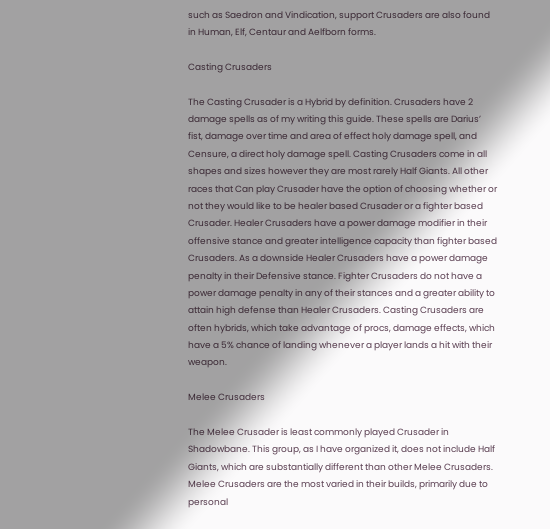such as Saedron and Vindication, support Crusaders are also found in Human, Elf, Centaur and Aelfborn forms.

Casting Crusaders

The Casting Crusader is a Hybrid by definition. Crusaders have 2 damage spells as of my writing this guide. These spells are Darius’ fist, damage over time and area of effect holy damage spell, and Censure, a direct holy damage spell. Casting Crusaders come in all shapes and sizes however they are most rarely Half Giants. All other races that Can play Crusader have the option of choosing whether or not they would like to be healer based Crusader or a fighter based Crusader. Healer Crusaders have a power damage modifier in their offensive stance and greater intelligence capacity than fighter based Crusaders. As a downside Healer Crusaders have a power damage penalty in their Defensive stance. Fighter Crusaders do not have a power damage penalty in any of their stances and a greater ability to attain high defense than Healer Crusaders. Casting Crusaders are often hybrids, which take advantage of procs, damage effects, which have a 5% chance of landing whenever a player lands a hit with their weapon.

Melee Crusaders

The Melee Crusader is least commonly played Crusader in Shadowbane. This group, as I have organized it, does not include Half Giants, which are substantially different than other Melee Crusaders. Melee Crusaders are the most varied in their builds, primarily due to personal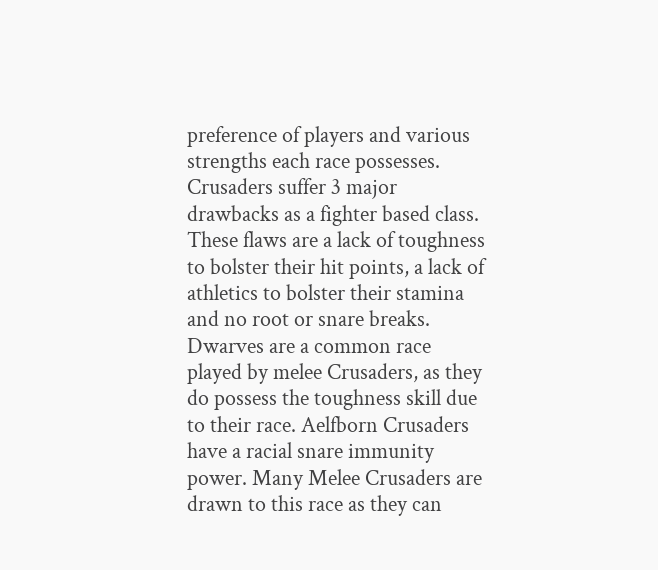preference of players and various strengths each race possesses. Crusaders suffer 3 major drawbacks as a fighter based class. These flaws are a lack of toughness to bolster their hit points, a lack of athletics to bolster their stamina and no root or snare breaks. Dwarves are a common race played by melee Crusaders, as they do possess the toughness skill due to their race. Aelfborn Crusaders have a racial snare immunity power. Many Melee Crusaders are drawn to this race as they can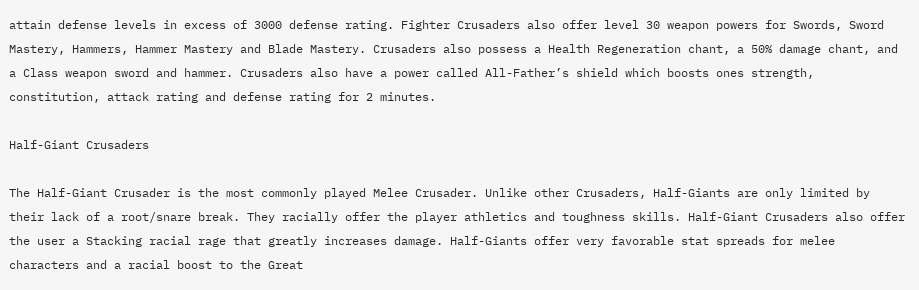attain defense levels in excess of 3000 defense rating. Fighter Crusaders also offer level 30 weapon powers for Swords, Sword Mastery, Hammers, Hammer Mastery and Blade Mastery. Crusaders also possess a Health Regeneration chant, a 50% damage chant, and a Class weapon sword and hammer. Crusaders also have a power called All-Father’s shield which boosts ones strength, constitution, attack rating and defense rating for 2 minutes.

Half-Giant Crusaders

The Half-Giant Crusader is the most commonly played Melee Crusader. Unlike other Crusaders, Half-Giants are only limited by their lack of a root/snare break. They racially offer the player athletics and toughness skills. Half-Giant Crusaders also offer the user a Stacking racial rage that greatly increases damage. Half-Giants offer very favorable stat spreads for melee characters and a racial boost to the Great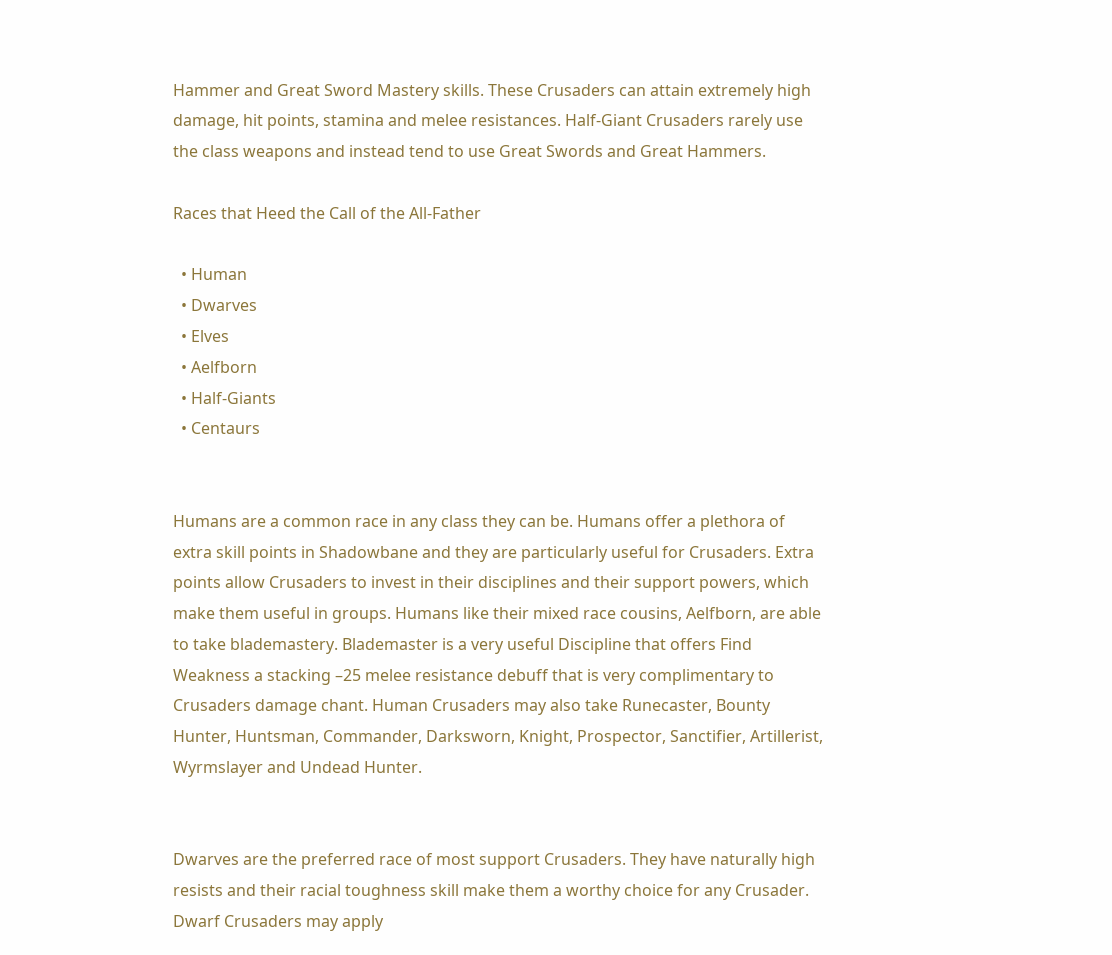Hammer and Great Sword Mastery skills. These Crusaders can attain extremely high damage, hit points, stamina and melee resistances. Half-Giant Crusaders rarely use the class weapons and instead tend to use Great Swords and Great Hammers.

Races that Heed the Call of the All-Father

  • Human
  • Dwarves
  • Elves
  • Aelfborn
  • Half-Giants
  • Centaurs


Humans are a common race in any class they can be. Humans offer a plethora of extra skill points in Shadowbane and they are particularly useful for Crusaders. Extra points allow Crusaders to invest in their disciplines and their support powers, which make them useful in groups. Humans like their mixed race cousins, Aelfborn, are able to take blademastery. Blademaster is a very useful Discipline that offers Find Weakness a stacking –25 melee resistance debuff that is very complimentary to Crusaders damage chant. Human Crusaders may also take Runecaster, Bounty Hunter, Huntsman, Commander, Darksworn, Knight, Prospector, Sanctifier, Artillerist, Wyrmslayer and Undead Hunter.


Dwarves are the preferred race of most support Crusaders. They have naturally high resists and their racial toughness skill make them a worthy choice for any Crusader. Dwarf Crusaders may apply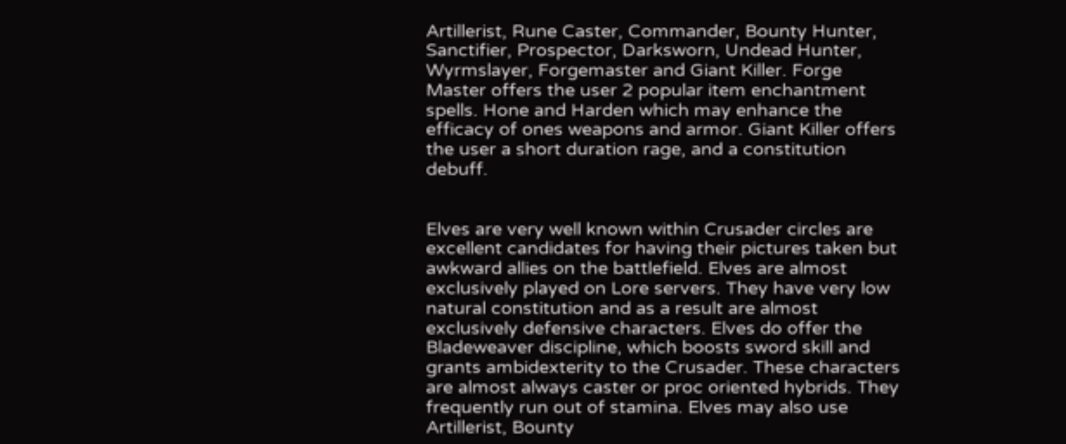Artillerist, Rune Caster, Commander, Bounty Hunter, Sanctifier, Prospector, Darksworn, Undead Hunter, Wyrmslayer, Forgemaster and Giant Killer. Forge Master offers the user 2 popular item enchantment spells. Hone and Harden which may enhance the efficacy of ones weapons and armor. Giant Killer offers the user a short duration rage, and a constitution debuff.


Elves are very well known within Crusader circles are excellent candidates for having their pictures taken but awkward allies on the battlefield. Elves are almost exclusively played on Lore servers. They have very low natural constitution and as a result are almost exclusively defensive characters. Elves do offer the Bladeweaver discipline, which boosts sword skill and grants ambidexterity to the Crusader. These characters are almost always caster or proc oriented hybrids. They frequently run out of stamina. Elves may also use Artillerist, Bounty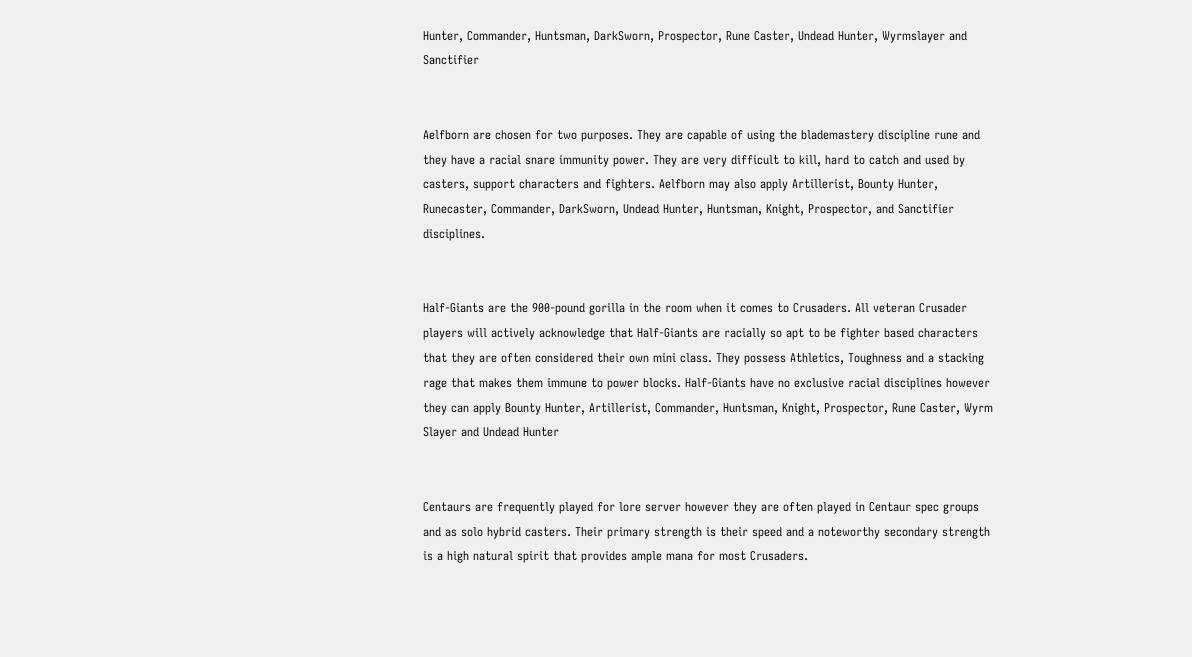Hunter, Commander, Huntsman, DarkSworn, Prospector, Rune Caster, Undead Hunter, Wyrmslayer and Sanctifier


Aelfborn are chosen for two purposes. They are capable of using the blademastery discipline rune and they have a racial snare immunity power. They are very difficult to kill, hard to catch and used by casters, support characters and fighters. Aelfborn may also apply Artillerist, Bounty Hunter, Runecaster, Commander, DarkSworn, Undead Hunter, Huntsman, Knight, Prospector, and Sanctifier disciplines.


Half-Giants are the 900-pound gorilla in the room when it comes to Crusaders. All veteran Crusader players will actively acknowledge that Half-Giants are racially so apt to be fighter based characters that they are often considered their own mini class. They possess Athletics, Toughness and a stacking rage that makes them immune to power blocks. Half-Giants have no exclusive racial disciplines however they can apply Bounty Hunter, Artillerist, Commander, Huntsman, Knight, Prospector, Rune Caster, Wyrm Slayer and Undead Hunter


Centaurs are frequently played for lore server however they are often played in Centaur spec groups and as solo hybrid casters. Their primary strength is their speed and a noteworthy secondary strength is a high natural spirit that provides ample mana for most Crusaders.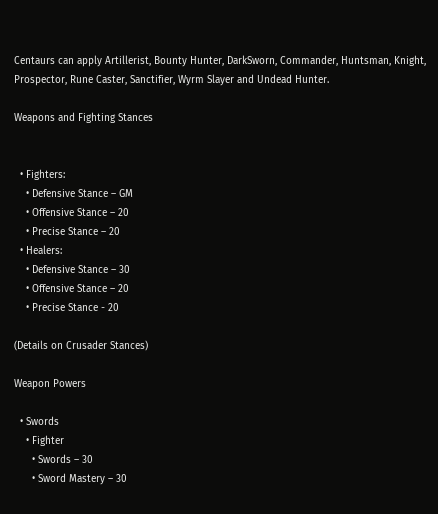Centaurs can apply Artillerist, Bounty Hunter, DarkSworn, Commander, Huntsman, Knight, Prospector, Rune Caster, Sanctifier, Wyrm Slayer and Undead Hunter.

Weapons and Fighting Stances


  • Fighters:
    • Defensive Stance – GM
    • Offensive Stance – 20
    • Precise Stance – 20
  • Healers:
    • Defensive Stance – 30
    • Offensive Stance – 20
    • Precise Stance - 20

(Details on Crusader Stances)

Weapon Powers

  • Swords
    • Fighter
      • Swords – 30
      • Sword Mastery – 30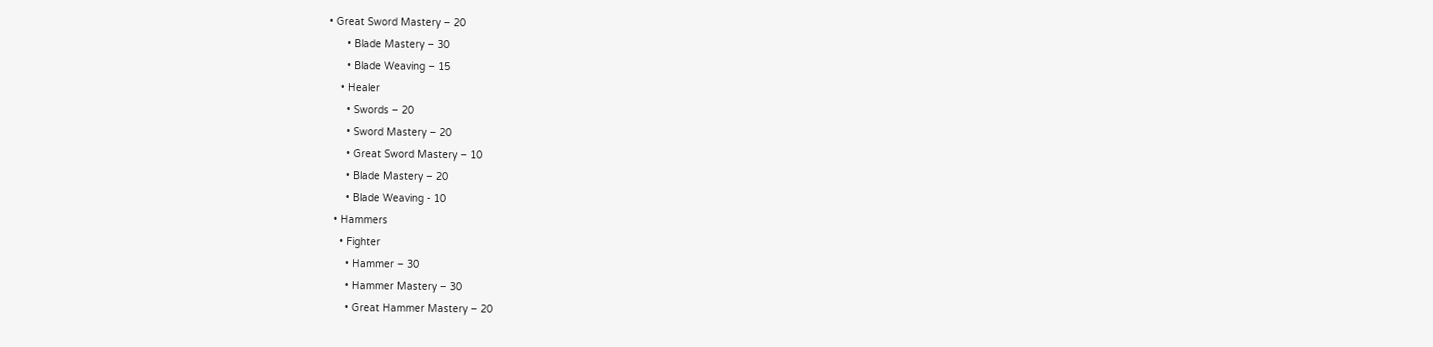• Great Sword Mastery – 20
      • Blade Mastery – 30
      • Blade Weaving – 15
    • Healer
      • Swords – 20
      • Sword Mastery – 20
      • Great Sword Mastery – 10
      • Blade Mastery – 20
      • Blade Weaving - 10
  • Hammers
    • Fighter
      • Hammer – 30
      • Hammer Mastery – 30
      • Great Hammer Mastery – 20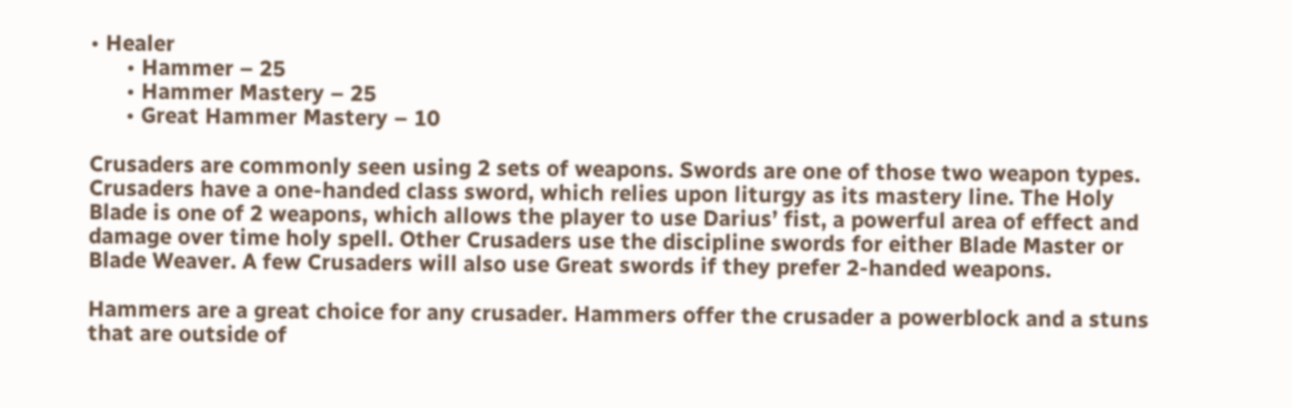• Healer
      • Hammer – 25
      • Hammer Mastery – 25
      • Great Hammer Mastery – 10

Crusaders are commonly seen using 2 sets of weapons. Swords are one of those two weapon types. Crusaders have a one-handed class sword, which relies upon liturgy as its mastery line. The Holy Blade is one of 2 weapons, which allows the player to use Darius’ fist, a powerful area of effect and damage over time holy spell. Other Crusaders use the discipline swords for either Blade Master or Blade Weaver. A few Crusaders will also use Great swords if they prefer 2-handed weapons.

Hammers are a great choice for any crusader. Hammers offer the crusader a powerblock and a stuns that are outside of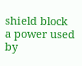shield block a power used by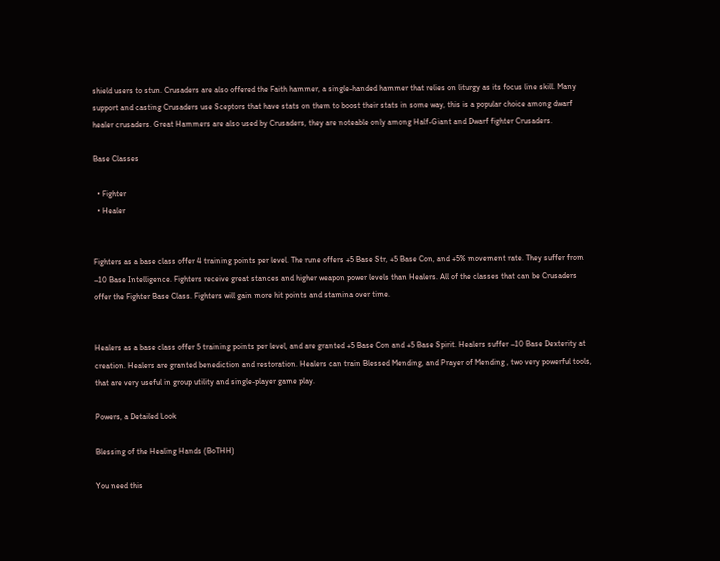shield users to stun. Crusaders are also offered the Faith hammer, a single-handed hammer that relies on liturgy as its focus line skill. Many support and casting Crusaders use Sceptors that have stats on them to boost their stats in some way, this is a popular choice among dwarf healer crusaders. Great Hammers are also used by Crusaders, they are noteable only among Half-Giant and Dwarf fighter Crusaders.

Base Classes

  • Fighter
  • Healer


Fighters as a base class offer 4 training points per level. The rune offers +5 Base Str, +5 Base Con, and +5% movement rate. They suffer from –10 Base Intelligence. Fighters receive great stances and higher weapon power levels than Healers. All of the classes that can be Crusaders offer the Fighter Base Class. Fighters will gain more hit points and stamina over time.


Healers as a base class offer 5 training points per level, and are granted +5 Base Con and +5 Base Spirit. Healers suffer –10 Base Dexterity at creation. Healers are granted benediction and restoration. Healers can train Blessed Mending, and Prayer of Mending , two very powerful tools, that are very useful in group utility and single-player game play.

Powers, a Detailed Look

Blessing of the Healing Hands (BoTHH)

You need this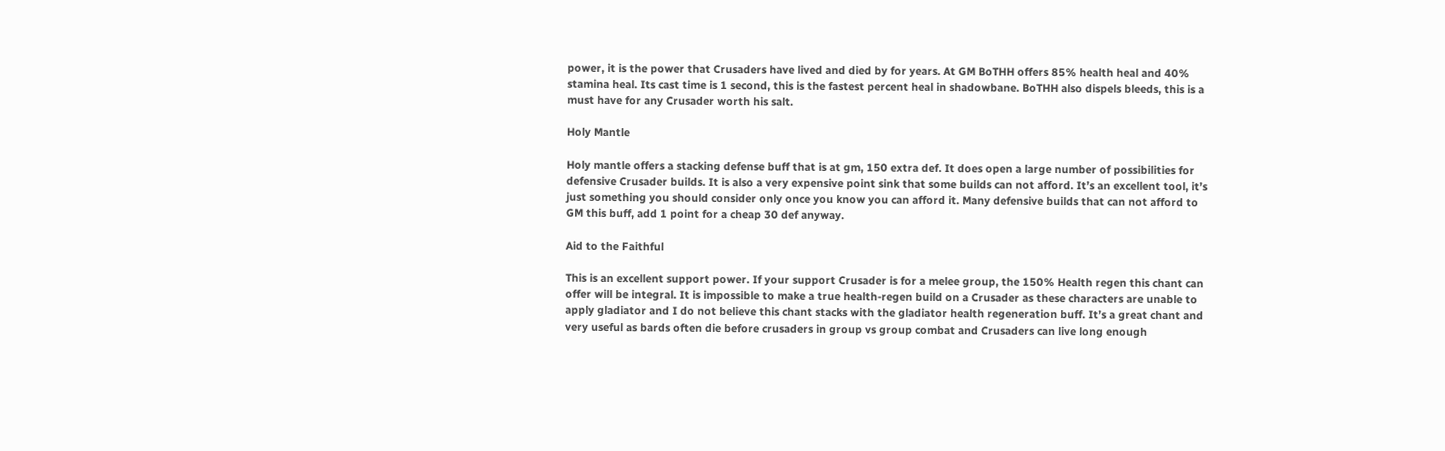power, it is the power that Crusaders have lived and died by for years. At GM BoTHH offers 85% health heal and 40% stamina heal. Its cast time is 1 second, this is the fastest percent heal in shadowbane. BoTHH also dispels bleeds, this is a must have for any Crusader worth his salt.

Holy Mantle

Holy mantle offers a stacking defense buff that is at gm, 150 extra def. It does open a large number of possibilities for defensive Crusader builds. It is also a very expensive point sink that some builds can not afford. It’s an excellent tool, it’s just something you should consider only once you know you can afford it. Many defensive builds that can not afford to GM this buff, add 1 point for a cheap 30 def anyway.

Aid to the Faithful

This is an excellent support power. If your support Crusader is for a melee group, the 150% Health regen this chant can offer will be integral. It is impossible to make a true health-regen build on a Crusader as these characters are unable to apply gladiator and I do not believe this chant stacks with the gladiator health regeneration buff. It’s a great chant and very useful as bards often die before crusaders in group vs group combat and Crusaders can live long enough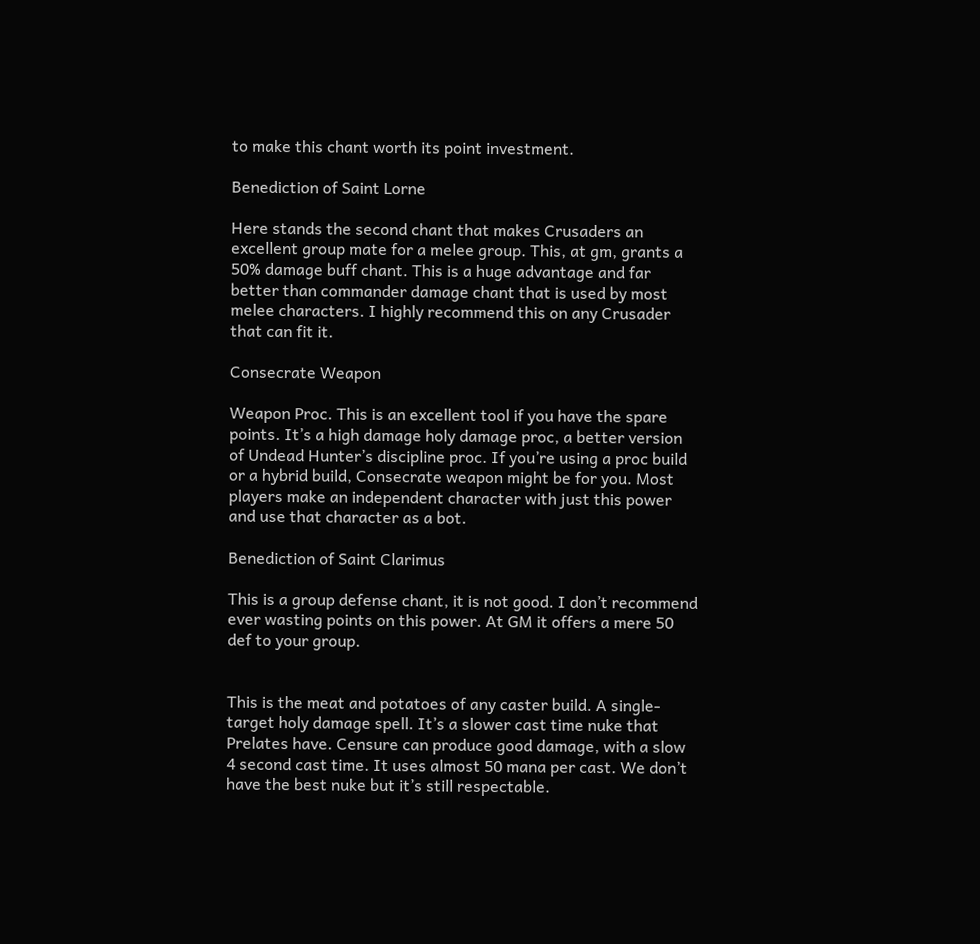to make this chant worth its point investment.

Benediction of Saint Lorne

Here stands the second chant that makes Crusaders an excellent group mate for a melee group. This, at gm, grants a 50% damage buff chant. This is a huge advantage and far better than commander damage chant that is used by most melee characters. I highly recommend this on any Crusader that can fit it.

Consecrate Weapon

Weapon Proc. This is an excellent tool if you have the spare points. It’s a high damage holy damage proc, a better version of Undead Hunter’s discipline proc. If you’re using a proc build or a hybrid build, Consecrate weapon might be for you. Most players make an independent character with just this power and use that character as a bot.

Benediction of Saint Clarimus

This is a group defense chant, it is not good. I don’t recommend ever wasting points on this power. At GM it offers a mere 50 def to your group.


This is the meat and potatoes of any caster build. A single-target holy damage spell. It’s a slower cast time nuke that Prelates have. Censure can produce good damage, with a slow 4 second cast time. It uses almost 50 mana per cast. We don’t have the best nuke but it’s still respectable.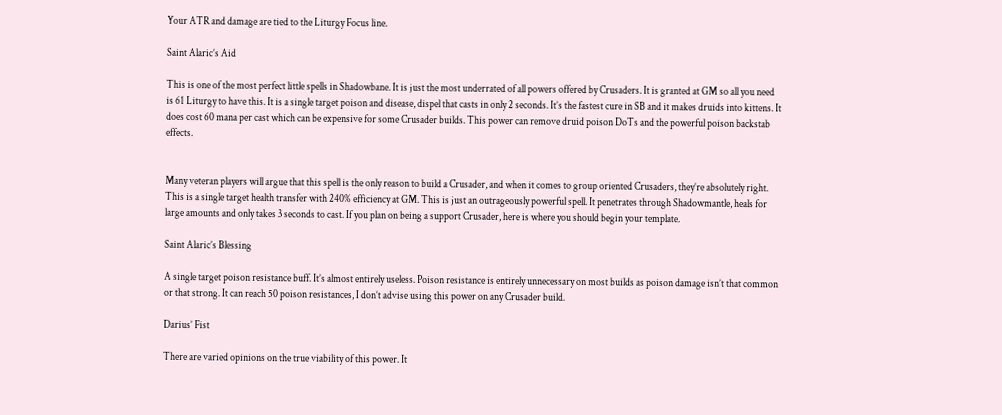Your ATR and damage are tied to the Liturgy Focus line.

Saint Alaric’s Aid

This is one of the most perfect little spells in Shadowbane. It is just the most underrated of all powers offered by Crusaders. It is granted at GM so all you need is 61 Liturgy to have this. It is a single target poison and disease, dispel that casts in only 2 seconds. It’s the fastest cure in SB and it makes druids into kittens. It does cost 60 mana per cast which can be expensive for some Crusader builds. This power can remove druid poison DoTs and the powerful poison backstab effects.


Many veteran players will argue that this spell is the only reason to build a Crusader, and when it comes to group oriented Crusaders, they’re absolutely right. This is a single target health transfer with 240% efficiency at GM. This is just an outrageously powerful spell. It penetrates through Shadowmantle, heals for large amounts and only takes 3 seconds to cast. If you plan on being a support Crusader, here is where you should begin your template.

Saint Alaric’s Blessing

A single target poison resistance buff. It’s almost entirely useless. Poison resistance is entirely unnecessary on most builds as poison damage isn’t that common or that strong. It can reach 50 poison resistances, I don’t advise using this power on any Crusader build.

Darius’ Fist

There are varied opinions on the true viability of this power. It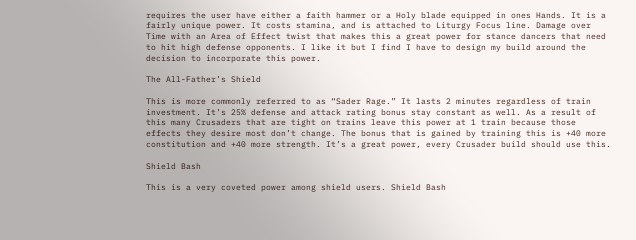requires the user have either a faith hammer or a Holy blade equipped in ones Hands. It is a fairly unique power. It costs stamina, and is attached to Liturgy Focus line. Damage over Time with an Area of Effect twist that makes this a great power for stance dancers that need to hit high defense opponents. I like it but I find I have to design my build around the decision to incorporate this power.

The All-Father’s Shield

This is more commonly referred to as “Sader Rage.” It lasts 2 minutes regardless of train investment. It’s 25% defense and attack rating bonus stay constant as well. As a result of this many Crusaders that are tight on trains leave this power at 1 train because those effects they desire most don’t change. The bonus that is gained by training this is +40 more constitution and +40 more strength. It’s a great power, every Crusader build should use this.

Shield Bash

This is a very coveted power among shield users. Shield Bash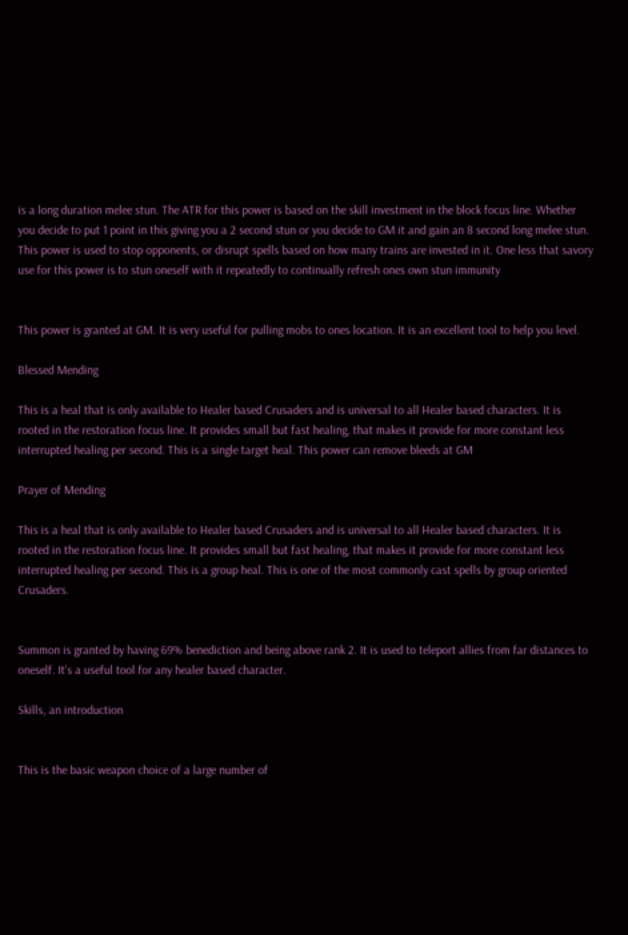is a long duration melee stun. The ATR for this power is based on the skill investment in the block focus line. Whether you decide to put 1 point in this giving you a 2 second stun or you decide to GM it and gain an 8 second long melee stun. This power is used to stop opponents, or disrupt spells based on how many trains are invested in it. One less that savory use for this power is to stun oneself with it repeatedly to continually refresh ones own stun immunity


This power is granted at GM. It is very useful for pulling mobs to ones location. It is an excellent tool to help you level.

Blessed Mending

This is a heal that is only available to Healer based Crusaders and is universal to all Healer based characters. It is rooted in the restoration focus line. It provides small but fast healing, that makes it provide for more constant less interrupted healing per second. This is a single target heal. This power can remove bleeds at GM

Prayer of Mending

This is a heal that is only available to Healer based Crusaders and is universal to all Healer based characters. It is rooted in the restoration focus line. It provides small but fast healing, that makes it provide for more constant less interrupted healing per second. This is a group heal. This is one of the most commonly cast spells by group oriented Crusaders.


Summon is granted by having 69% benediction and being above rank 2. It is used to teleport allies from far distances to oneself. It’s a useful tool for any healer based character.

Skills, an introduction


This is the basic weapon choice of a large number of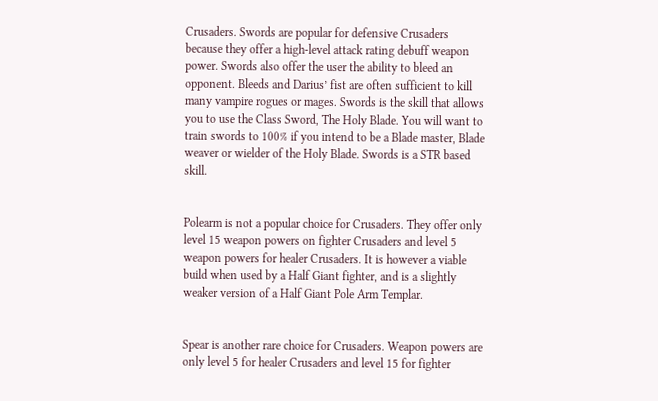Crusaders. Swords are popular for defensive Crusaders because they offer a high-level attack rating debuff weapon power. Swords also offer the user the ability to bleed an opponent. Bleeds and Darius’ fist are often sufficient to kill many vampire rogues or mages. Swords is the skill that allows you to use the Class Sword, The Holy Blade. You will want to train swords to 100% if you intend to be a Blade master, Blade weaver or wielder of the Holy Blade. Swords is a STR based skill.


Polearm is not a popular choice for Crusaders. They offer only level 15 weapon powers on fighter Crusaders and level 5 weapon powers for healer Crusaders. It is however a viable build when used by a Half Giant fighter, and is a slightly weaker version of a Half Giant Pole Arm Templar.


Spear is another rare choice for Crusaders. Weapon powers are only level 5 for healer Crusaders and level 15 for fighter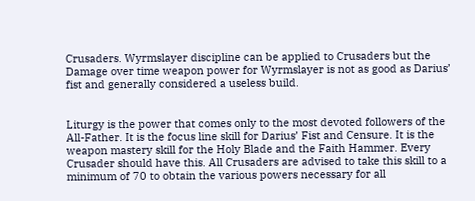Crusaders. Wyrmslayer discipline can be applied to Crusaders but the Damage over time weapon power for Wyrmslayer is not as good as Darius’ fist and generally considered a useless build.


Liturgy is the power that comes only to the most devoted followers of the All-Father. It is the focus line skill for Darius’ Fist and Censure. It is the weapon mastery skill for the Holy Blade and the Faith Hammer. Every Crusader should have this. All Crusaders are advised to take this skill to a minimum of 70 to obtain the various powers necessary for all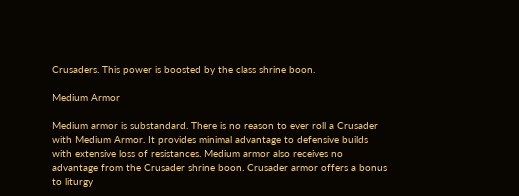Crusaders. This power is boosted by the class shrine boon.

Medium Armor

Medium armor is substandard. There is no reason to ever roll a Crusader with Medium Armor. It provides minimal advantage to defensive builds with extensive loss of resistances. Medium armor also receives no advantage from the Crusader shrine boon. Crusader armor offers a bonus to liturgy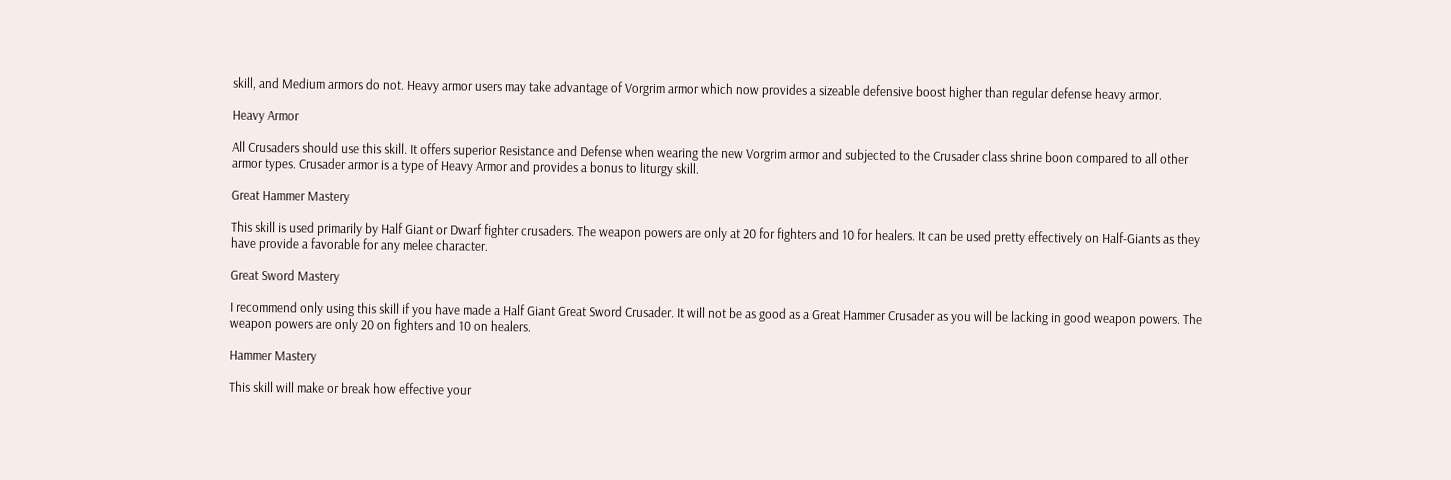skill, and Medium armors do not. Heavy armor users may take advantage of Vorgrim armor which now provides a sizeable defensive boost higher than regular defense heavy armor.

Heavy Armor

All Crusaders should use this skill. It offers superior Resistance and Defense when wearing the new Vorgrim armor and subjected to the Crusader class shrine boon compared to all other armor types. Crusader armor is a type of Heavy Armor and provides a bonus to liturgy skill.

Great Hammer Mastery

This skill is used primarily by Half Giant or Dwarf fighter crusaders. The weapon powers are only at 20 for fighters and 10 for healers. It can be used pretty effectively on Half-Giants as they have provide a favorable for any melee character.

Great Sword Mastery

I recommend only using this skill if you have made a Half Giant Great Sword Crusader. It will not be as good as a Great Hammer Crusader as you will be lacking in good weapon powers. The weapon powers are only 20 on fighters and 10 on healers.

Hammer Mastery

This skill will make or break how effective your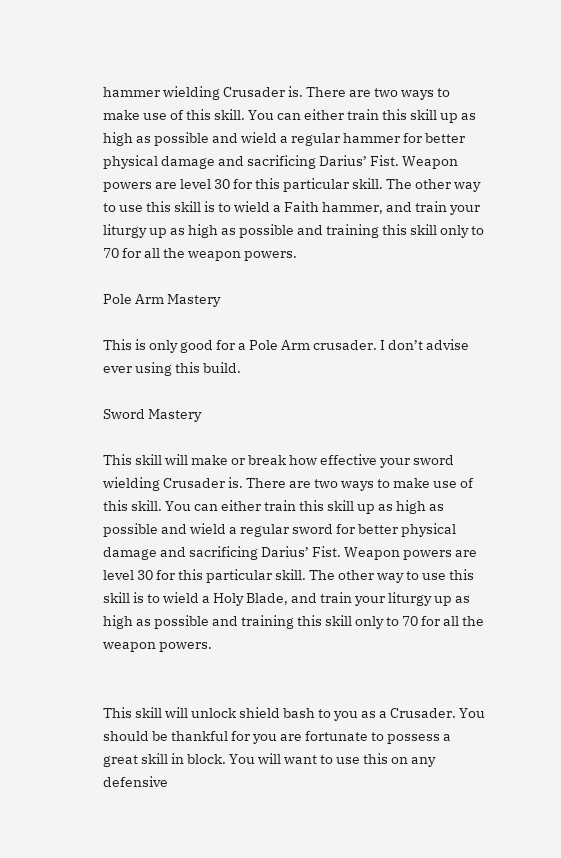hammer wielding Crusader is. There are two ways to make use of this skill. You can either train this skill up as high as possible and wield a regular hammer for better physical damage and sacrificing Darius’ Fist. Weapon powers are level 30 for this particular skill. The other way to use this skill is to wield a Faith hammer, and train your liturgy up as high as possible and training this skill only to 70 for all the weapon powers.

Pole Arm Mastery

This is only good for a Pole Arm crusader. I don’t advise ever using this build.

Sword Mastery

This skill will make or break how effective your sword wielding Crusader is. There are two ways to make use of this skill. You can either train this skill up as high as possible and wield a regular sword for better physical damage and sacrificing Darius’ Fist. Weapon powers are level 30 for this particular skill. The other way to use this skill is to wield a Holy Blade, and train your liturgy up as high as possible and training this skill only to 70 for all the weapon powers.


This skill will unlock shield bash to you as a Crusader. You should be thankful for you are fortunate to possess a great skill in block. You will want to use this on any defensive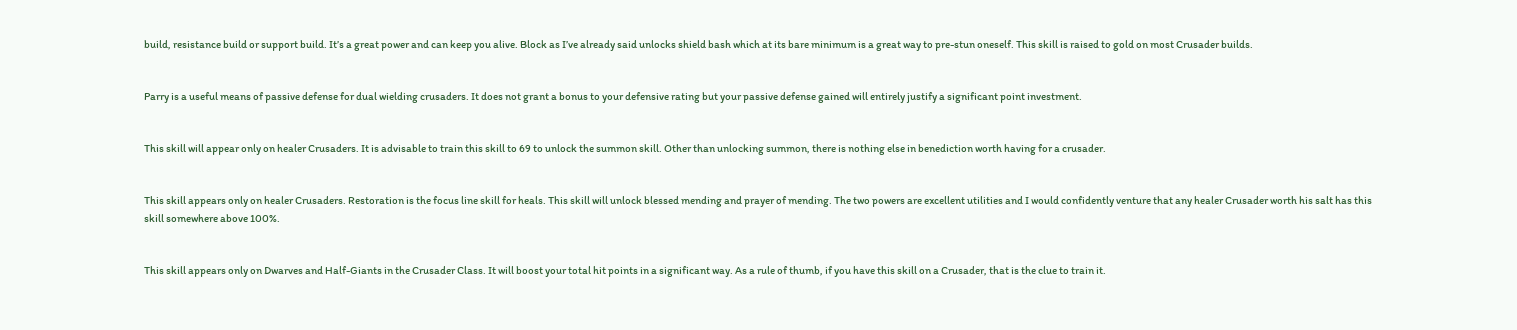build, resistance build or support build. It’s a great power and can keep you alive. Block as I’ve already said unlocks shield bash which at its bare minimum is a great way to pre-stun oneself. This skill is raised to gold on most Crusader builds.


Parry is a useful means of passive defense for dual wielding crusaders. It does not grant a bonus to your defensive rating but your passive defense gained will entirely justify a significant point investment.


This skill will appear only on healer Crusaders. It is advisable to train this skill to 69 to unlock the summon skill. Other than unlocking summon, there is nothing else in benediction worth having for a crusader.


This skill appears only on healer Crusaders. Restoration is the focus line skill for heals. This skill will unlock blessed mending and prayer of mending. The two powers are excellent utilities and I would confidently venture that any healer Crusader worth his salt has this skill somewhere above 100%.


This skill appears only on Dwarves and Half-Giants in the Crusader Class. It will boost your total hit points in a significant way. As a rule of thumb, if you have this skill on a Crusader, that is the clue to train it.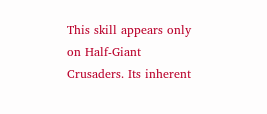This skill appears only on Half-Giant Crusaders. Its inherent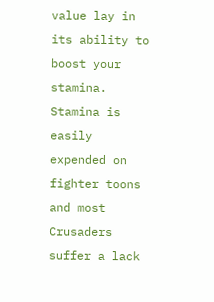value lay in its ability to boost your stamina. Stamina is easily expended on fighter toons and most Crusaders suffer a lack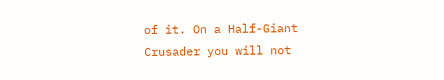of it. On a Half-Giant Crusader you will not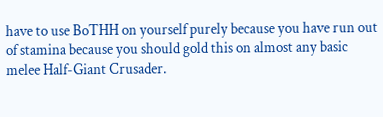have to use BoTHH on yourself purely because you have run out of stamina because you should gold this on almost any basic melee Half-Giant Crusader.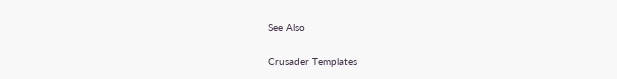See Also

Crusader Templates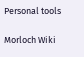Personal tools

Morloch Wiki